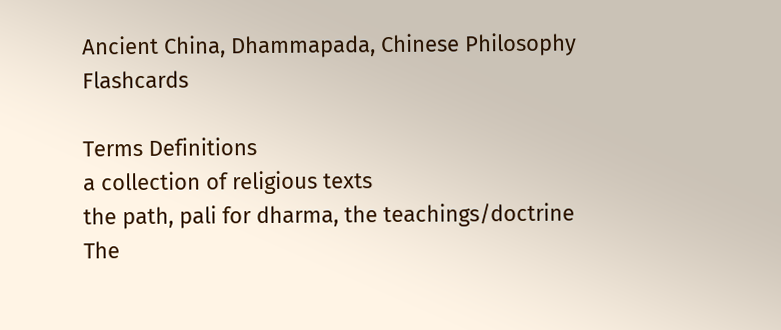Ancient China, Dhammapada, Chinese Philosophy Flashcards

Terms Definitions
a collection of religious texts
the path, pali for dharma, the teachings/doctrine
The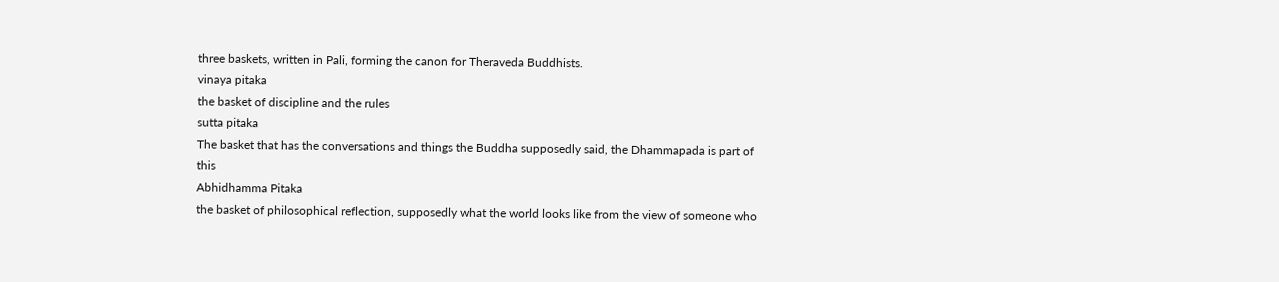three baskets, written in Pali, forming the canon for Theraveda Buddhists.
vinaya pitaka
the basket of discipline and the rules
sutta pitaka
The basket that has the conversations and things the Buddha supposedly said, the Dhammapada is part of this
Abhidhamma Pitaka
the basket of philosophical reflection, supposedly what the world looks like from the view of someone who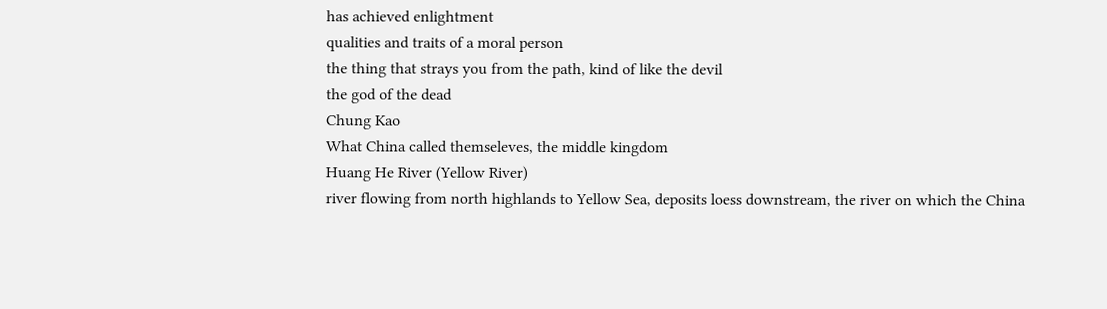has achieved enlightment
qualities and traits of a moral person
the thing that strays you from the path, kind of like the devil
the god of the dead
Chung Kao
What China called themseleves, the middle kingdom
Huang He River (Yellow River)
river flowing from north highlands to Yellow Sea, deposits loess downstream, the river on which the China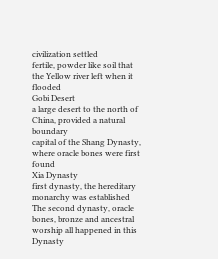civilization settled
fertile, powder like soil that the Yellow river left when it flooded
Gobi Desert
a large desert to the north of China, provided a natural boundary
capital of the Shang Dynasty, where oracle bones were first found
Xia Dynasty
first dynasty, the hereditary monarchy was established
The second dynasty, oracle bones, bronze and ancestral worship all happened in this Dynasty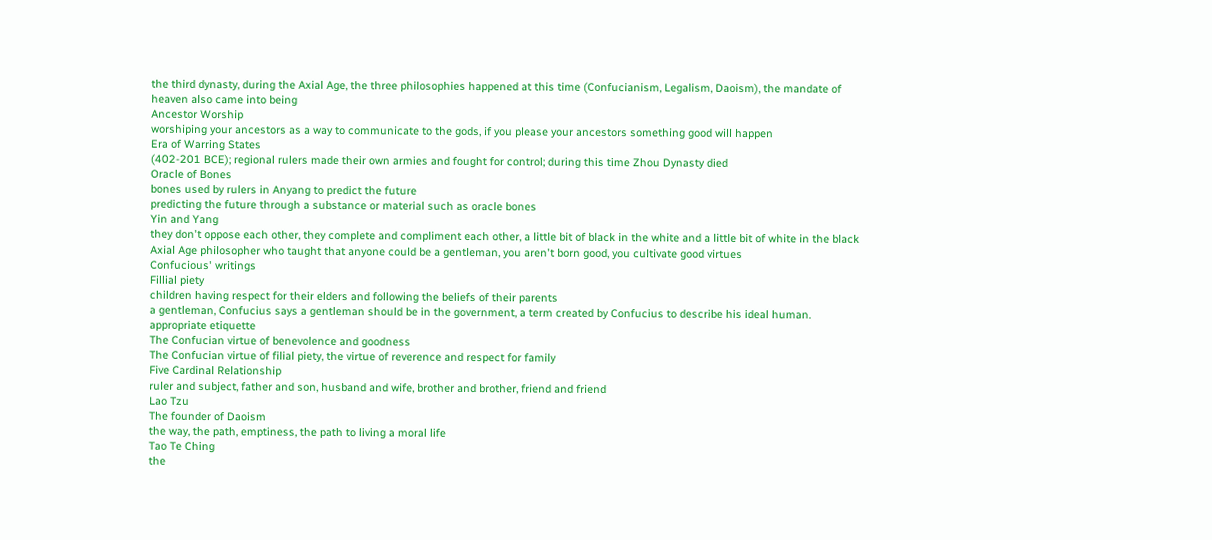the third dynasty, during the Axial Age, the three philosophies happened at this time (Confucianism, Legalism, Daoism), the mandate of heaven also came into being
Ancestor Worship
worshiping your ancestors as a way to communicate to the gods, if you please your ancestors something good will happen
Era of Warring States
(402-201 BCE); regional rulers made their own armies and fought for control; during this time Zhou Dynasty died
Oracle of Bones
bones used by rulers in Anyang to predict the future
predicting the future through a substance or material such as oracle bones
Yin and Yang
they don't oppose each other, they complete and compliment each other, a little bit of black in the white and a little bit of white in the black
Axial Age philosopher who taught that anyone could be a gentleman, you aren't born good, you cultivate good virtues
Confucious' writings
Fillial piety
children having respect for their elders and following the beliefs of their parents
a gentleman, Confucius says a gentleman should be in the government, a term created by Confucius to describe his ideal human.
appropriate etiquette
The Confucian virtue of benevolence and goodness
The Confucian virtue of filial piety, the virtue of reverence and respect for family
Five Cardinal Relationship
ruler and subject, father and son, husband and wife, brother and brother, friend and friend
Lao Tzu
The founder of Daoism
the way, the path, emptiness, the path to living a moral life
Tao Te Ching
the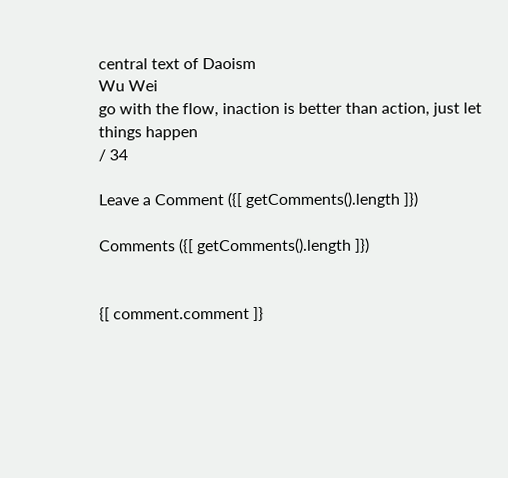central text of Daoism
Wu Wei
go with the flow, inaction is better than action, just let things happen
/ 34

Leave a Comment ({[ getComments().length ]})

Comments ({[ getComments().length ]})


{[ comment.comment ]}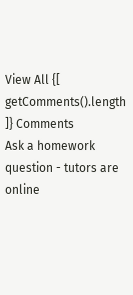View All {[ getComments().length ]} Comments
Ask a homework question - tutors are online